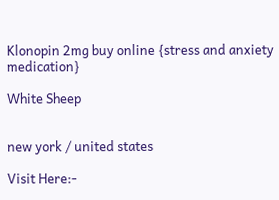Klonopin 2mg buy online {stress and anxiety medication}

White Sheep


new york / united states

Visit Here:-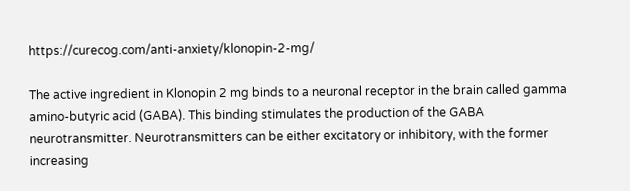https://curecog.com/anti-anxiety/klonopin-2-mg/

The active ingredient in Klonopin 2 mg binds to a neuronal receptor in the brain called gamma amino-butyric acid (GABA). This binding stimulates the production of the GABA neurotransmitter. Neurotransmitters can be either excitatory or inhibitory, with the former increasing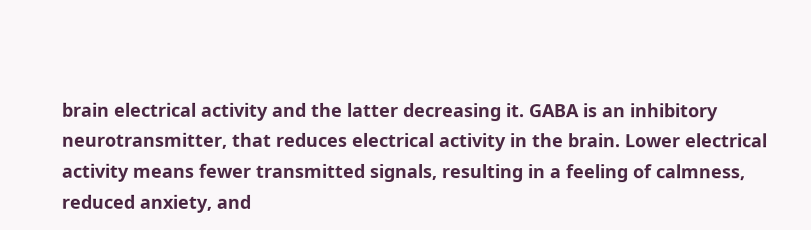brain electrical activity and the latter decreasing it. GABA is an inhibitory neurotransmitter, that reduces electrical activity in the brain. Lower electrical activity means fewer transmitted signals, resulting in a feeling of calmness, reduced anxiety, and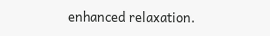enhanced relaxation.